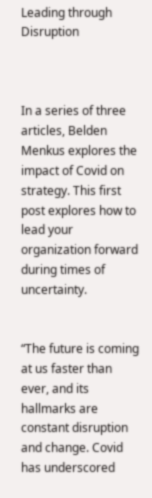Leading through Disruption



In a series of three articles, Belden Menkus explores the impact of Covid on strategy. This first post explores how to lead your organization forward during times of uncertainty.


“The future is coming at us faster than ever, and its hallmarks are constant disruption and change. Covid has underscored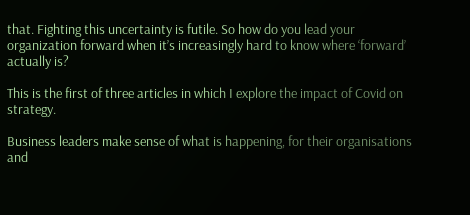that. Fighting this uncertainty is futile. So how do you lead your organization forward when it’s increasingly hard to know where ‘forward’ actually is?

This is the first of three articles in which I explore the impact of Covid on strategy.

Business leaders make sense of what is happening, for their organisations and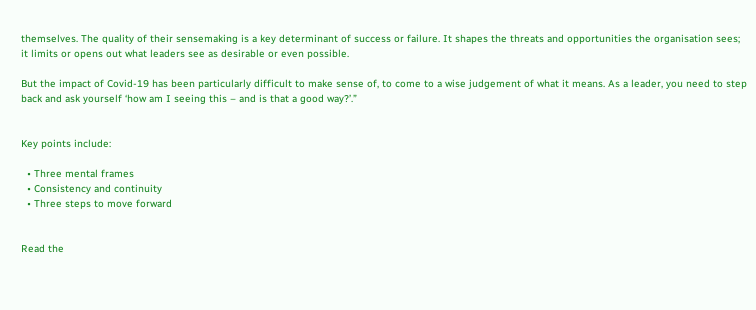themselves. The quality of their sensemaking is a key determinant of success or failure. It shapes the threats and opportunities the organisation sees; it limits or opens out what leaders see as desirable or even possible.

But the impact of Covid-19 has been particularly difficult to make sense of, to come to a wise judgement of what it means. As a leader, you need to step back and ask yourself ‘how am I seeing this – and is that a good way?’.”


Key points include:

  • Three mental frames
  • Consistency and continuity
  • Three steps to move forward


Read the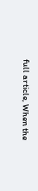full article, When the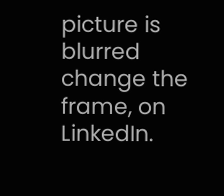picture is blurred change the frame, on LinkedIn.